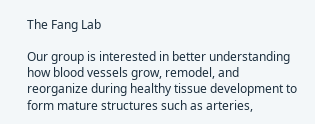The Fang Lab

Our group is interested in better understanding how blood vessels grow, remodel, and reorganize during healthy tissue development to form mature structures such as arteries,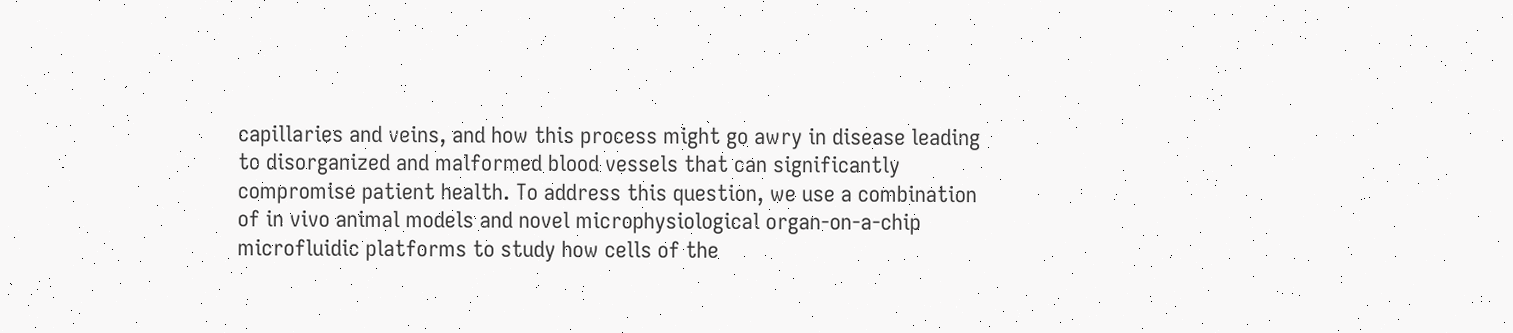capillaries and veins, and how this process might go awry in disease leading to disorganized and malformed blood vessels that can significantly compromise patient health. To address this question, we use a combination of in vivo animal models and novel microphysiological organ-on-a-chip microfluidic platforms to study how cells of the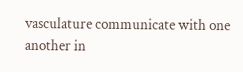vasculature communicate with one another in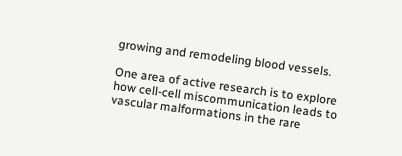growing and remodeling blood vessels.

One area of active research is to explore how cell-cell miscommunication leads to vascular malformations in the rare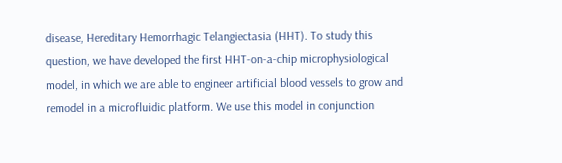disease, Hereditary Hemorrhagic Telangiectasia (HHT). To study this question, we have developed the first HHT-on-a-chip microphysiological model, in which we are able to engineer artificial blood vessels to grow and remodel in a microfluidic platform. We use this model in conjunction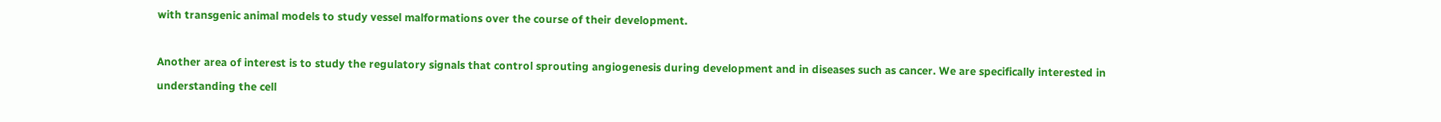with transgenic animal models to study vessel malformations over the course of their development.

Another area of interest is to study the regulatory signals that control sprouting angiogenesis during development and in diseases such as cancer. We are specifically interested in understanding the cell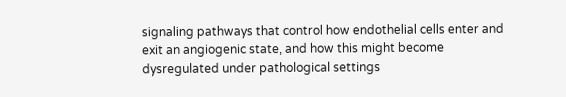signaling pathways that control how endothelial cells enter and exit an angiogenic state, and how this might become dysregulated under pathological settings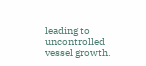leading to uncontrolled vessel growth.